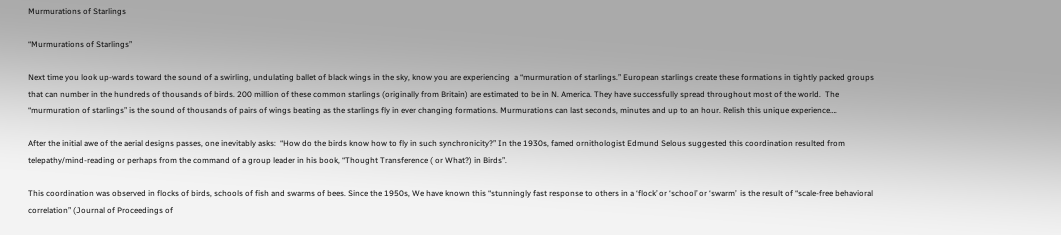Murmurations of Starlings

“Murmurations of Starlings”

Next time you look up-wards toward the sound of a swirling, undulating ballet of black wings in the sky, know you are experiencing  a “murmuration of starlings.” European starlings create these formations in tightly packed groups that can number in the hundreds of thousands of birds. 200 million of these common starlings (originally from Britain) are estimated to be in N. America. They have successfully spread throughout most of the world.  The “murmuration of starlings” is the sound of thousands of pairs of wings beating as the starlings fly in ever changing formations. Murmurations can last seconds, minutes and up to an hour. Relish this unique experience….

After the initial awe of the aerial designs passes, one inevitably asks:  “How do the birds know how to fly in such synchronicity?” In the 1930s, famed ornithologist Edmund Selous suggested this coordination resulted from telepathy/mind-reading or perhaps from the command of a group leader in his book, “Thought Transference ( or What?) in Birds”.

This coordination was observed in flocks of birds, schools of fish and swarms of bees. Since the 1950s, We have known this “stunningly fast response to others in a ‘flock’ or ‘school’ or ‘swarm’  is the result of “scale-free behavioral correlation” (Journal of Proceedings of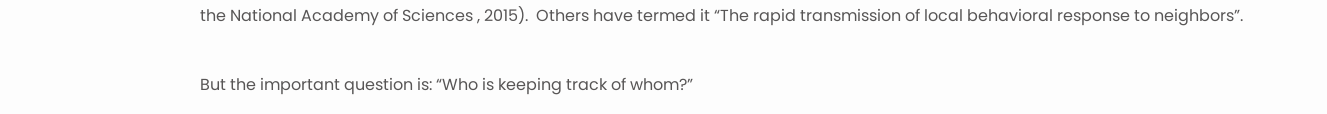the National Academy of Sciences , 2015).  Others have termed it “The rapid transmission of local behavioral response to neighbors”.

But the important question is: “Who is keeping track of whom?”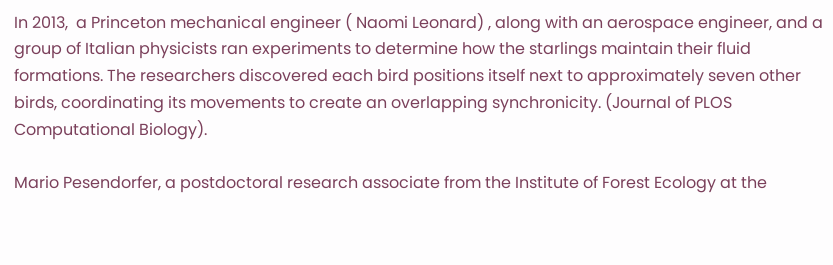In 2013,  a Princeton mechanical engineer ( Naomi Leonard) , along with an aerospace engineer, and a group of Italian physicists ran experiments to determine how the starlings maintain their fluid formations. The researchers discovered each bird positions itself next to approximately seven other birds, coordinating its movements to create an overlapping synchronicity. (Journal of PLOS Computational Biology).

Mario Pesendorfer, a postdoctoral research associate from the Institute of Forest Ecology at the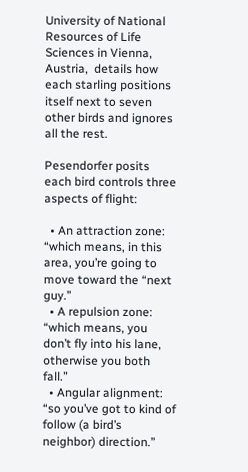University of National Resources of Life Sciences in Vienna, Austria,  details how each starling positions itself next to seven other birds and ignores all the rest.

Pesendorfer posits each bird controls three aspects of flight:

  • An attraction zone: “which means, in this area, you’re going to move toward the “next guy.”
  • A repulsion zone: “which means, you don’t fly into his lane, otherwise you both fall.”
  • Angular alignment: “so you’ve got to kind of follow (a bird’s neighbor) direction.”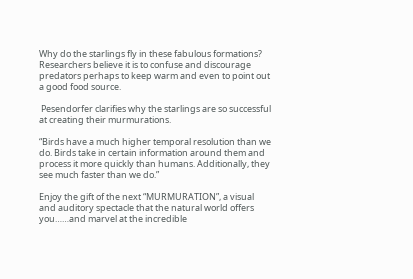Why do the starlings fly in these fabulous formations? Researchers believe it is to confuse and discourage predators perhaps to keep warm and even to point out a good food source.

 Pesendorfer clarifies why the starlings are so successful at creating their murmurations.

“Birds have a much higher temporal resolution than we do. Birds take in certain information around them and process it more quickly than humans. Additionally, they see much faster than we do.”

Enjoy the gift of the next “MURMURATION”, a visual and auditory spectacle that the natural world offers you……and marvel at the incredible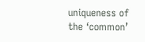uniqueness of the ‘common’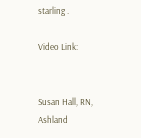starling .

Video Link:


Susan Hall, RN, Ashland